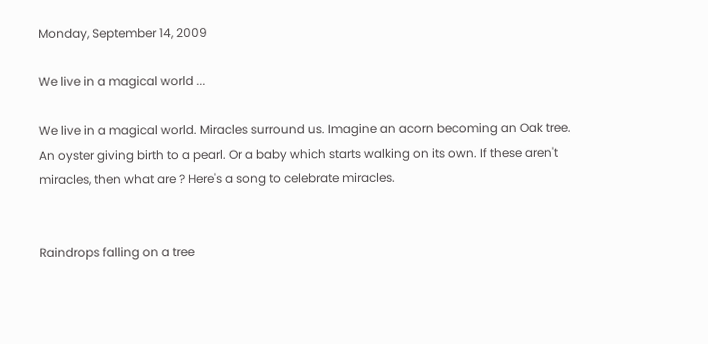Monday, September 14, 2009

We live in a magical world ...

We live in a magical world. Miracles surround us. Imagine an acorn becoming an Oak tree. An oyster giving birth to a pearl. Or a baby which starts walking on its own. If these aren't miracles, then what are ? Here's a song to celebrate miracles.


Raindrops falling on a tree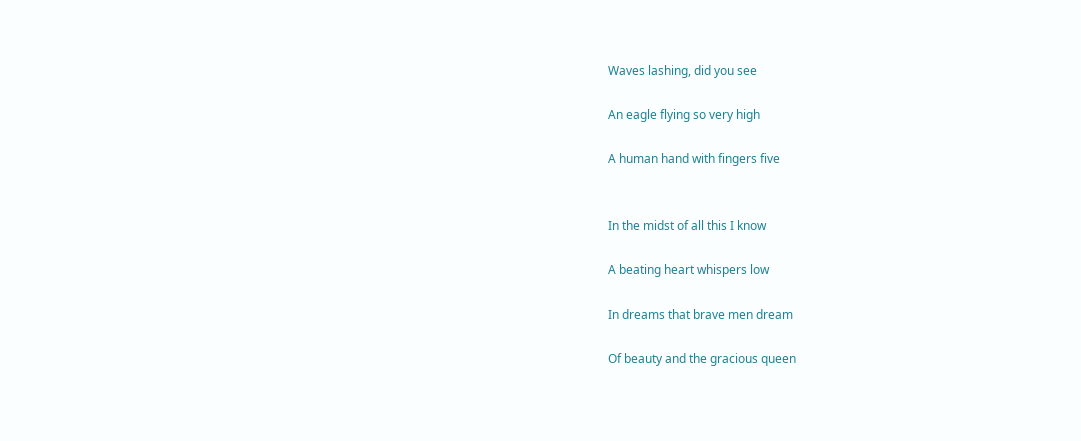Waves lashing, did you see

An eagle flying so very high

A human hand with fingers five


In the midst of all this I know

A beating heart whispers low

In dreams that brave men dream

Of beauty and the gracious queen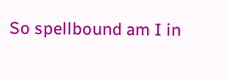So spellbound am I in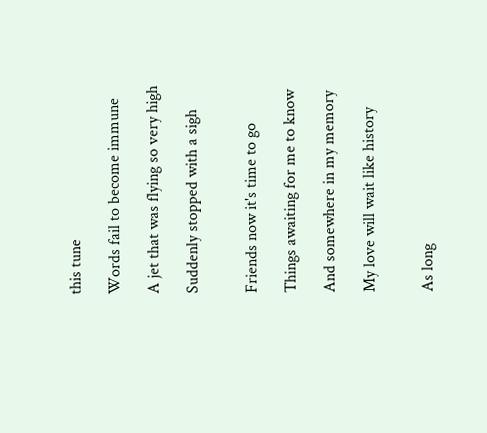this tune

Words fail to become immune

A jet that was flying so very high

Suddenly stopped with a sigh


Friends now it's time to go

Things awaiting for me to know

And somewhere in my memory

My love will wait like history


As long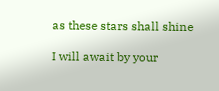as these stars shall shine

I will await by your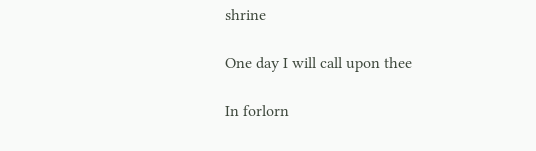shrine

One day I will call upon thee

In forlorn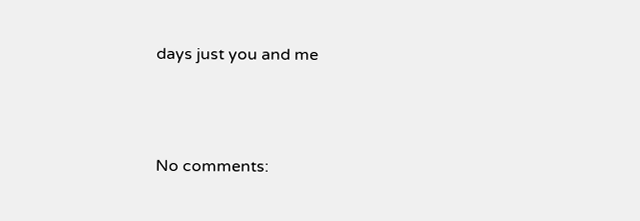days just you and me




No comments: